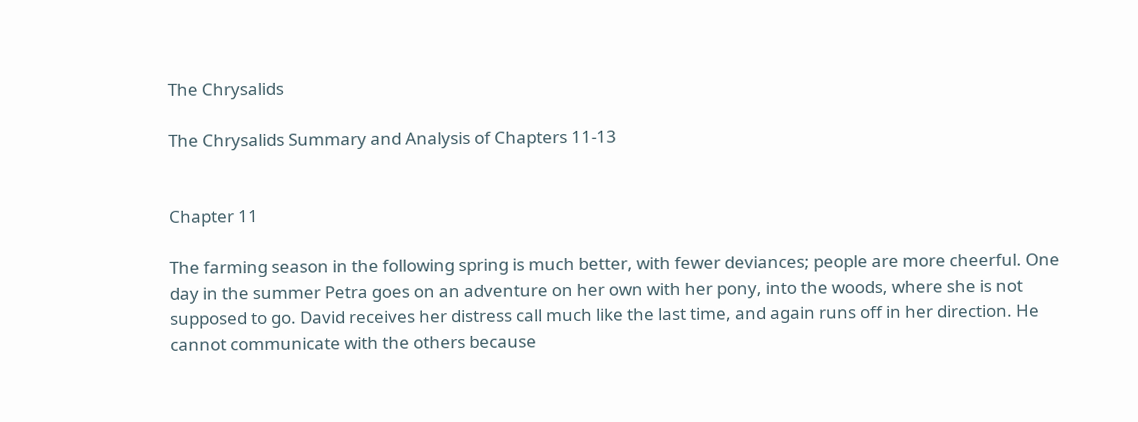The Chrysalids

The Chrysalids Summary and Analysis of Chapters 11-13


Chapter 11

The farming season in the following spring is much better, with fewer deviances; people are more cheerful. One day in the summer Petra goes on an adventure on her own with her pony, into the woods, where she is not supposed to go. David receives her distress call much like the last time, and again runs off in her direction. He cannot communicate with the others because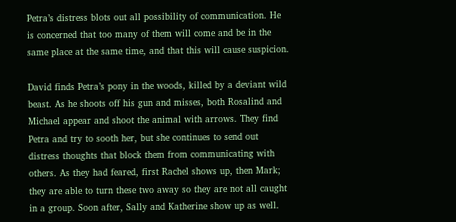Petra’s distress blots out all possibility of communication. He is concerned that too many of them will come and be in the same place at the same time, and that this will cause suspicion.

David finds Petra’s pony in the woods, killed by a deviant wild beast. As he shoots off his gun and misses, both Rosalind and Michael appear and shoot the animal with arrows. They find Petra and try to sooth her, but she continues to send out distress thoughts that block them from communicating with others. As they had feared, first Rachel shows up, then Mark; they are able to turn these two away so they are not all caught in a group. Soon after, Sally and Katherine show up as well.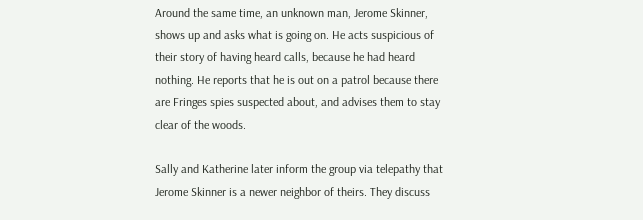Around the same time, an unknown man, Jerome Skinner, shows up and asks what is going on. He acts suspicious of their story of having heard calls, because he had heard nothing. He reports that he is out on a patrol because there are Fringes spies suspected about, and advises them to stay clear of the woods.

Sally and Katherine later inform the group via telepathy that Jerome Skinner is a newer neighbor of theirs. They discuss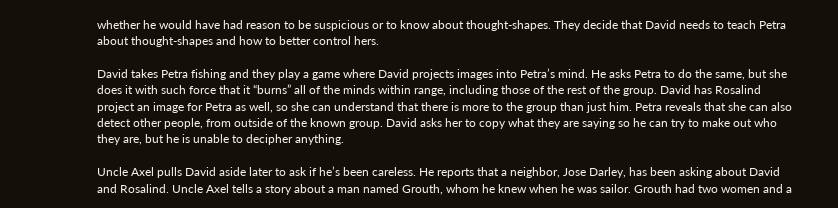whether he would have had reason to be suspicious or to know about thought-shapes. They decide that David needs to teach Petra about thought-shapes and how to better control hers.

David takes Petra fishing and they play a game where David projects images into Petra’s mind. He asks Petra to do the same, but she does it with such force that it “burns” all of the minds within range, including those of the rest of the group. David has Rosalind project an image for Petra as well, so she can understand that there is more to the group than just him. Petra reveals that she can also detect other people, from outside of the known group. David asks her to copy what they are saying so he can try to make out who they are, but he is unable to decipher anything.

Uncle Axel pulls David aside later to ask if he’s been careless. He reports that a neighbor, Jose Darley, has been asking about David and Rosalind. Uncle Axel tells a story about a man named Grouth, whom he knew when he was sailor. Grouth had two women and a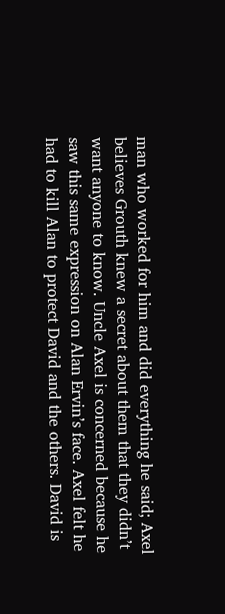man who worked for him and did everything he said; Axel believes Grouth knew a secret about them that they didn’t want anyone to know. Uncle Axel is concerned because he saw this same expression on Alan Ervin’s face. Axel felt he had to kill Alan to protect David and the others. David is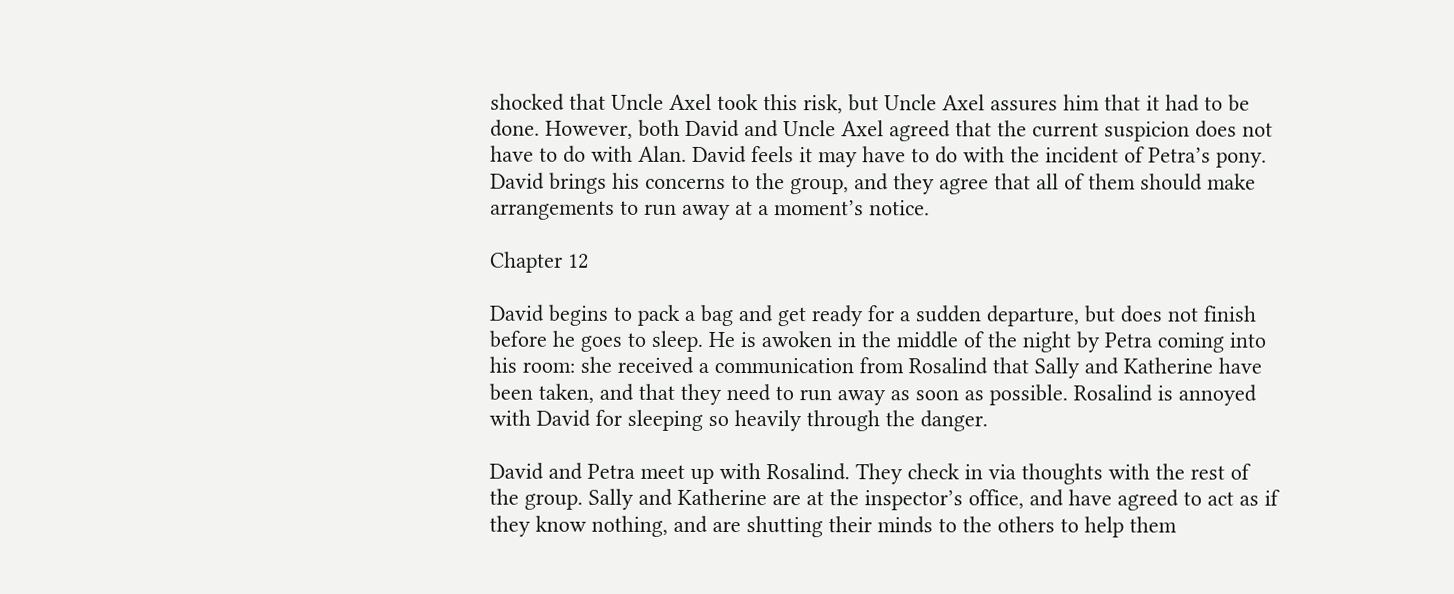shocked that Uncle Axel took this risk, but Uncle Axel assures him that it had to be done. However, both David and Uncle Axel agreed that the current suspicion does not have to do with Alan. David feels it may have to do with the incident of Petra’s pony. David brings his concerns to the group, and they agree that all of them should make arrangements to run away at a moment’s notice.

Chapter 12

David begins to pack a bag and get ready for a sudden departure, but does not finish before he goes to sleep. He is awoken in the middle of the night by Petra coming into his room: she received a communication from Rosalind that Sally and Katherine have been taken, and that they need to run away as soon as possible. Rosalind is annoyed with David for sleeping so heavily through the danger.

David and Petra meet up with Rosalind. They check in via thoughts with the rest of the group. Sally and Katherine are at the inspector’s office, and have agreed to act as if they know nothing, and are shutting their minds to the others to help them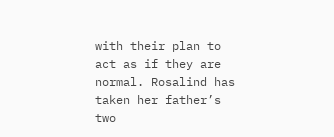with their plan to act as if they are normal. Rosalind has taken her father’s two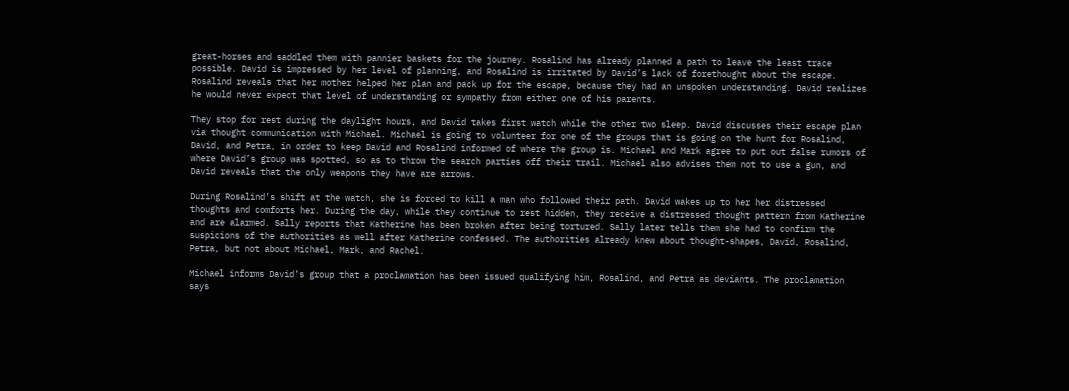great-horses and saddled them with pannier baskets for the journey. Rosalind has already planned a path to leave the least trace possible. David is impressed by her level of planning, and Rosalind is irritated by David’s lack of forethought about the escape. Rosalind reveals that her mother helped her plan and pack up for the escape, because they had an unspoken understanding. David realizes he would never expect that level of understanding or sympathy from either one of his parents.

They stop for rest during the daylight hours, and David takes first watch while the other two sleep. David discusses their escape plan via thought communication with Michael. Michael is going to volunteer for one of the groups that is going on the hunt for Rosalind, David, and Petra, in order to keep David and Rosalind informed of where the group is. Michael and Mark agree to put out false rumors of where David’s group was spotted, so as to throw the search parties off their trail. Michael also advises them not to use a gun, and David reveals that the only weapons they have are arrows.

During Rosalind’s shift at the watch, she is forced to kill a man who followed their path. David wakes up to her her distressed thoughts and comforts her. During the day, while they continue to rest hidden, they receive a distressed thought pattern from Katherine and are alarmed. Sally reports that Katherine has been broken after being tortured. Sally later tells them she had to confirm the suspicions of the authorities as well after Katherine confessed. The authorities already knew about thought-shapes, David, Rosalind, Petra, but not about Michael, Mark, and Rachel.

Michael informs David’s group that a proclamation has been issued qualifying him, Rosalind, and Petra as deviants. The proclamation says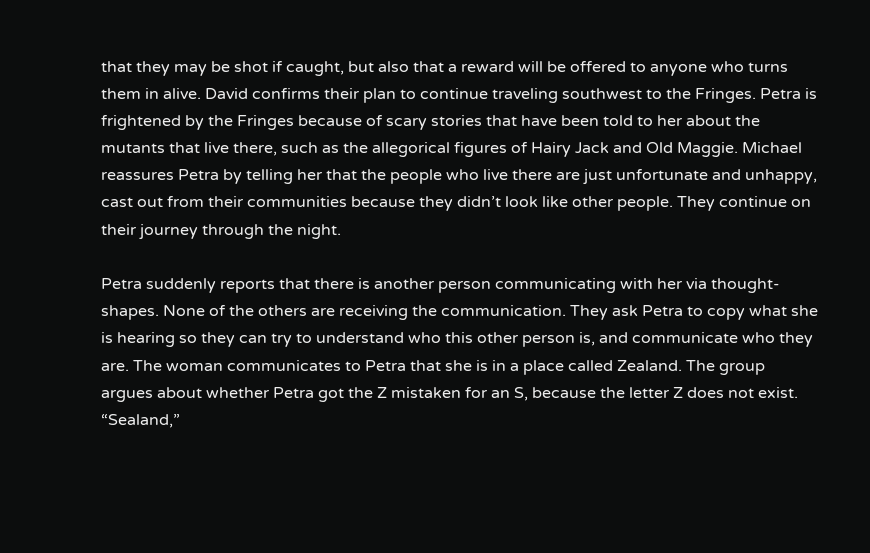that they may be shot if caught, but also that a reward will be offered to anyone who turns them in alive. David confirms their plan to continue traveling southwest to the Fringes. Petra is frightened by the Fringes because of scary stories that have been told to her about the mutants that live there, such as the allegorical figures of Hairy Jack and Old Maggie. Michael reassures Petra by telling her that the people who live there are just unfortunate and unhappy, cast out from their communities because they didn’t look like other people. They continue on their journey through the night.

Petra suddenly reports that there is another person communicating with her via thought-shapes. None of the others are receiving the communication. They ask Petra to copy what she is hearing so they can try to understand who this other person is, and communicate who they are. The woman communicates to Petra that she is in a place called Zealand. The group argues about whether Petra got the Z mistaken for an S, because the letter Z does not exist. “Sealand,”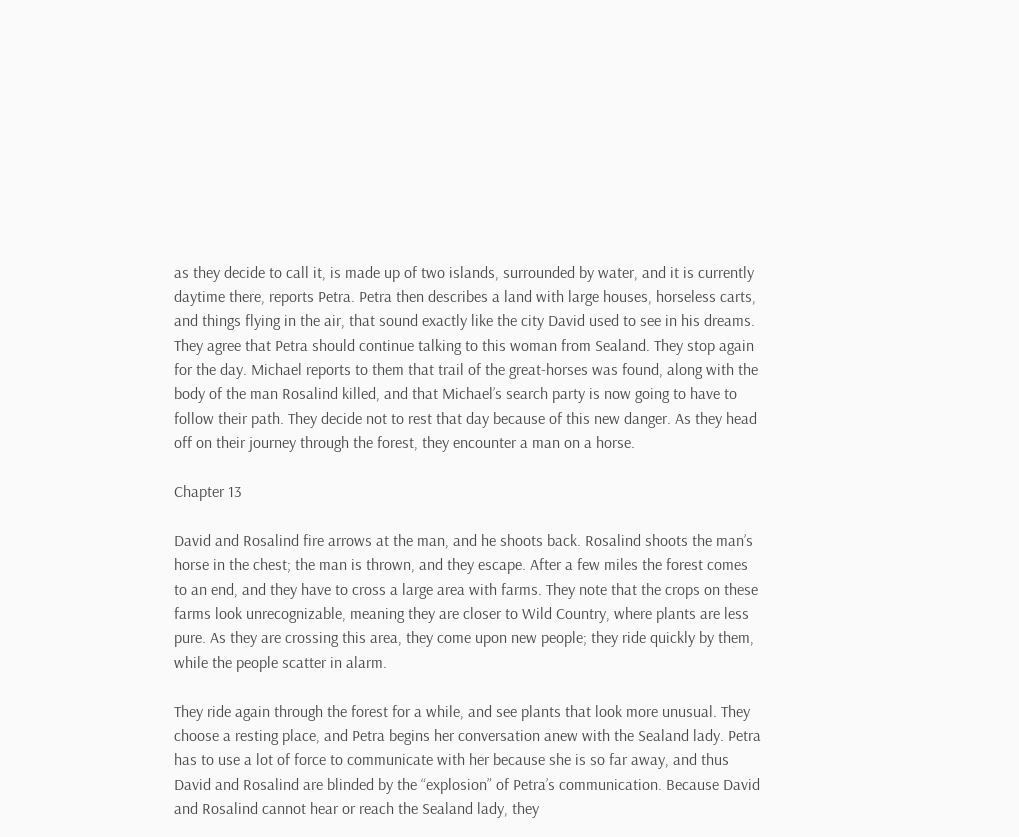as they decide to call it, is made up of two islands, surrounded by water, and it is currently daytime there, reports Petra. Petra then describes a land with large houses, horseless carts, and things flying in the air, that sound exactly like the city David used to see in his dreams. They agree that Petra should continue talking to this woman from Sealand. They stop again for the day. Michael reports to them that trail of the great-horses was found, along with the body of the man Rosalind killed, and that Michael’s search party is now going to have to follow their path. They decide not to rest that day because of this new danger. As they head off on their journey through the forest, they encounter a man on a horse.

Chapter 13

David and Rosalind fire arrows at the man, and he shoots back. Rosalind shoots the man’s horse in the chest; the man is thrown, and they escape. After a few miles the forest comes to an end, and they have to cross a large area with farms. They note that the crops on these farms look unrecognizable, meaning they are closer to Wild Country, where plants are less pure. As they are crossing this area, they come upon new people; they ride quickly by them, while the people scatter in alarm.

They ride again through the forest for a while, and see plants that look more unusual. They choose a resting place, and Petra begins her conversation anew with the Sealand lady. Petra has to use a lot of force to communicate with her because she is so far away, and thus David and Rosalind are blinded by the “explosion” of Petra’s communication. Because David and Rosalind cannot hear or reach the Sealand lady, they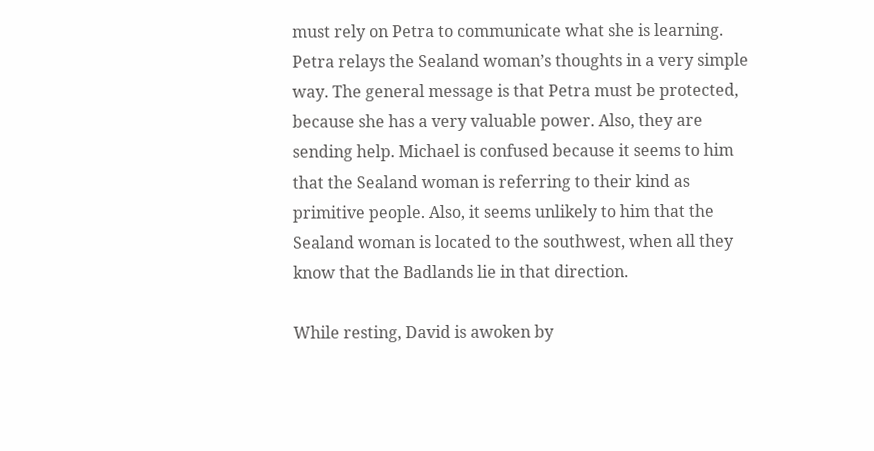must rely on Petra to communicate what she is learning. Petra relays the Sealand woman’s thoughts in a very simple way. The general message is that Petra must be protected, because she has a very valuable power. Also, they are sending help. Michael is confused because it seems to him that the Sealand woman is referring to their kind as primitive people. Also, it seems unlikely to him that the Sealand woman is located to the southwest, when all they know that the Badlands lie in that direction.

While resting, David is awoken by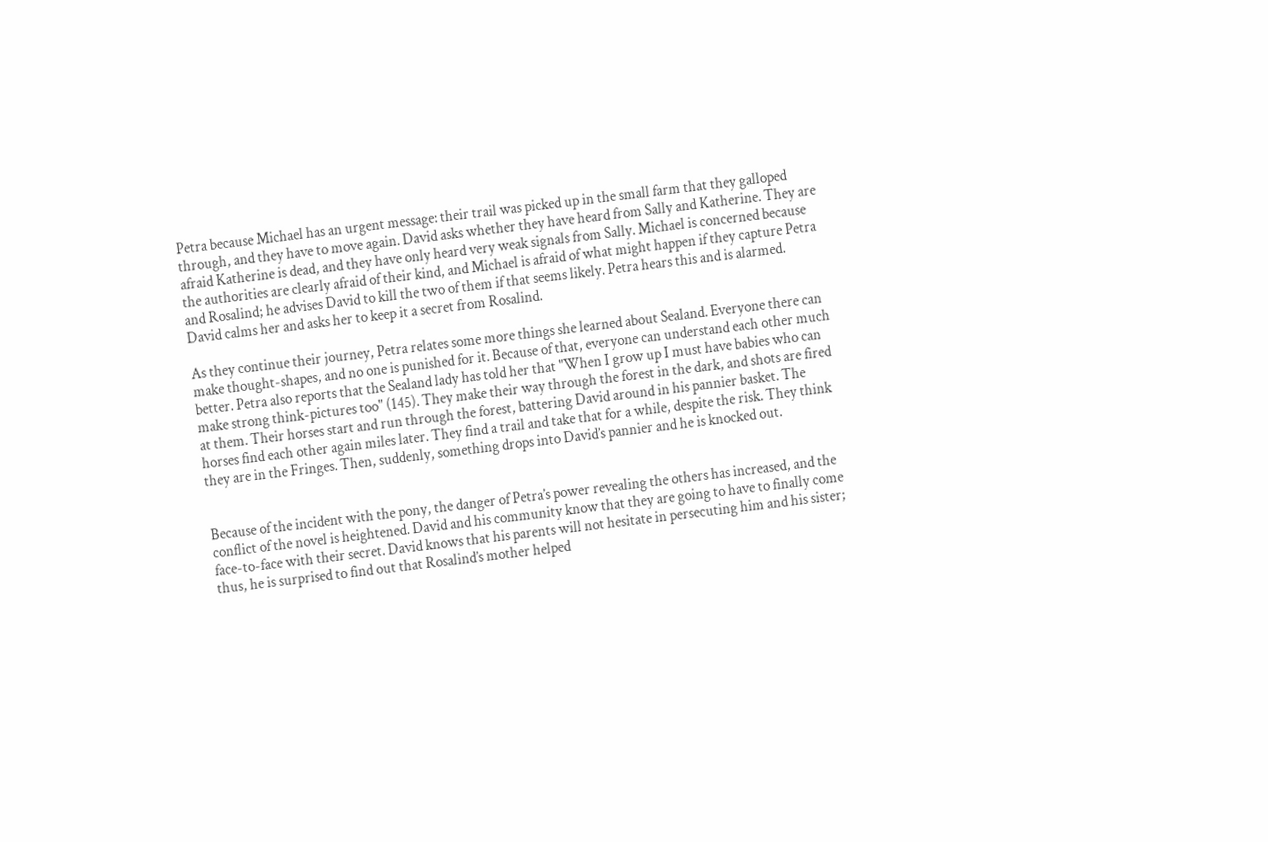Petra because Michael has an urgent message: their trail was picked up in the small farm that they galloped through, and they have to move again. David asks whether they have heard from Sally and Katherine. They are afraid Katherine is dead, and they have only heard very weak signals from Sally. Michael is concerned because the authorities are clearly afraid of their kind, and Michael is afraid of what might happen if they capture Petra and Rosalind; he advises David to kill the two of them if that seems likely. Petra hears this and is alarmed. David calms her and asks her to keep it a secret from Rosalind.

As they continue their journey, Petra relates some more things she learned about Sealand. Everyone there can make thought-shapes, and no one is punished for it. Because of that, everyone can understand each other much better. Petra also reports that the Sealand lady has told her that "When I grow up I must have babies who can make strong think-pictures too" (145). They make their way through the forest in the dark, and shots are fired at them. Their horses start and run through the forest, battering David around in his pannier basket. The horses find each other again miles later. They find a trail and take that for a while, despite the risk. They think they are in the Fringes. Then, suddenly, something drops into David’s pannier and he is knocked out.


Because of the incident with the pony, the danger of Petra’s power revealing the others has increased, and the conflict of the novel is heightened. David and his community know that they are going to have to finally come face-to-face with their secret. David knows that his parents will not hesitate in persecuting him and his sister; thus, he is surprised to find out that Rosalind’s mother helped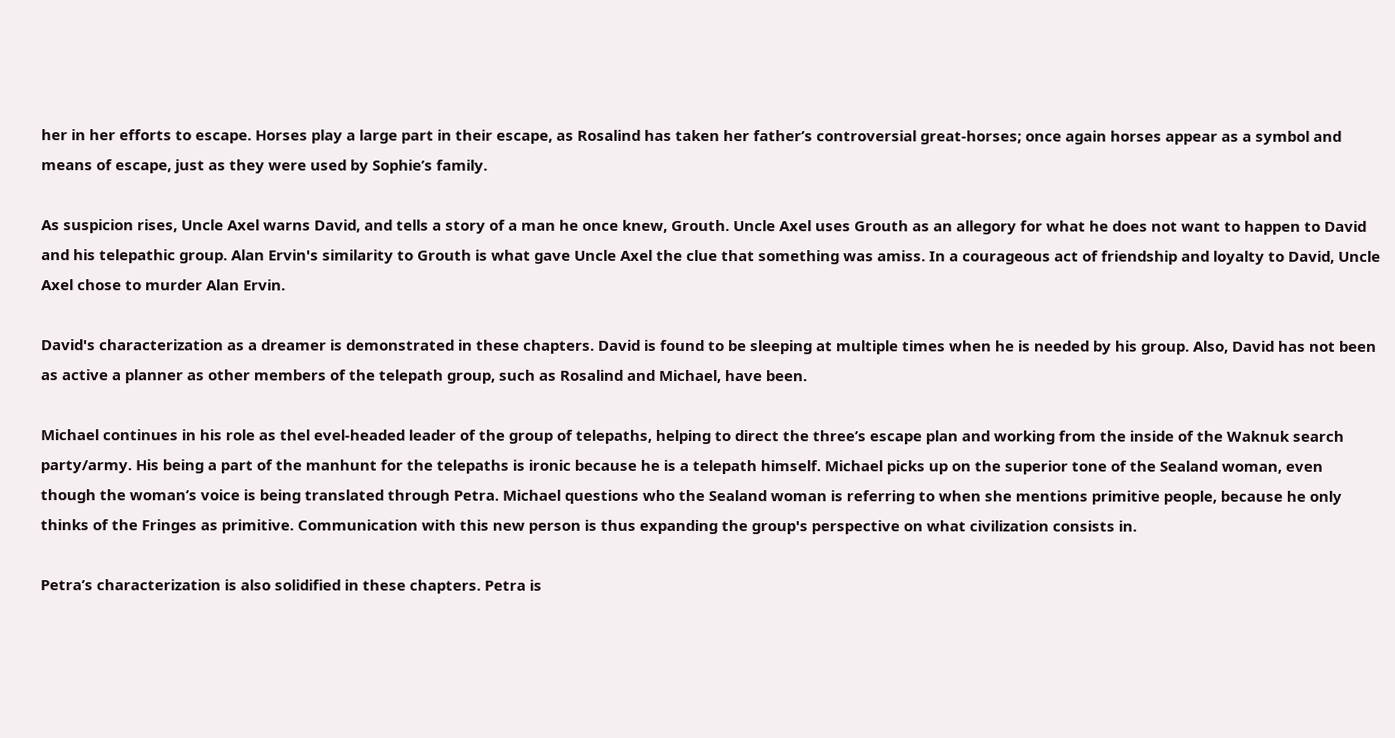her in her efforts to escape. Horses play a large part in their escape, as Rosalind has taken her father’s controversial great-horses; once again horses appear as a symbol and means of escape, just as they were used by Sophie’s family.

As suspicion rises, Uncle Axel warns David, and tells a story of a man he once knew, Grouth. Uncle Axel uses Grouth as an allegory for what he does not want to happen to David and his telepathic group. Alan Ervin's similarity to Grouth is what gave Uncle Axel the clue that something was amiss. In a courageous act of friendship and loyalty to David, Uncle Axel chose to murder Alan Ervin.

David's characterization as a dreamer is demonstrated in these chapters. David is found to be sleeping at multiple times when he is needed by his group. Also, David has not been as active a planner as other members of the telepath group, such as Rosalind and Michael, have been.

Michael continues in his role as thel evel-headed leader of the group of telepaths, helping to direct the three’s escape plan and working from the inside of the Waknuk search party/army. His being a part of the manhunt for the telepaths is ironic because he is a telepath himself. Michael picks up on the superior tone of the Sealand woman, even though the woman’s voice is being translated through Petra. Michael questions who the Sealand woman is referring to when she mentions primitive people, because he only thinks of the Fringes as primitive. Communication with this new person is thus expanding the group's perspective on what civilization consists in.

Petra’s characterization is also solidified in these chapters. Petra is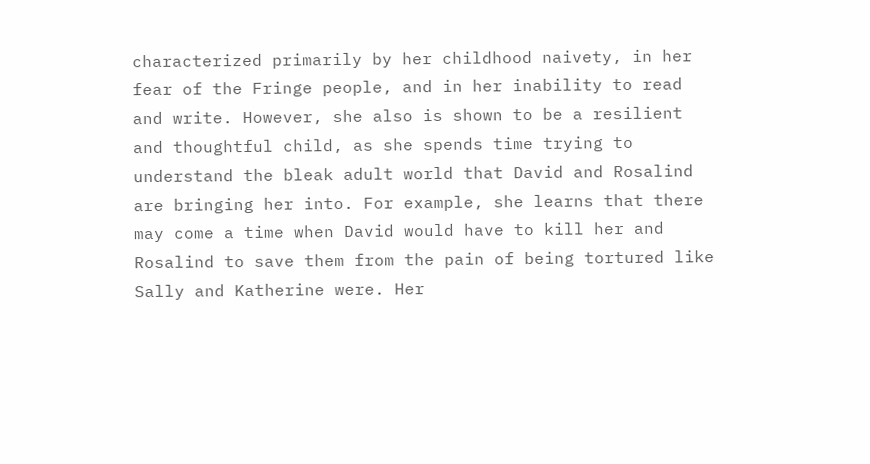characterized primarily by her childhood naivety, in her fear of the Fringe people, and in her inability to read and write. However, she also is shown to be a resilient and thoughtful child, as she spends time trying to understand the bleak adult world that David and Rosalind are bringing her into. For example, she learns that there may come a time when David would have to kill her and Rosalind to save them from the pain of being tortured like Sally and Katherine were. Her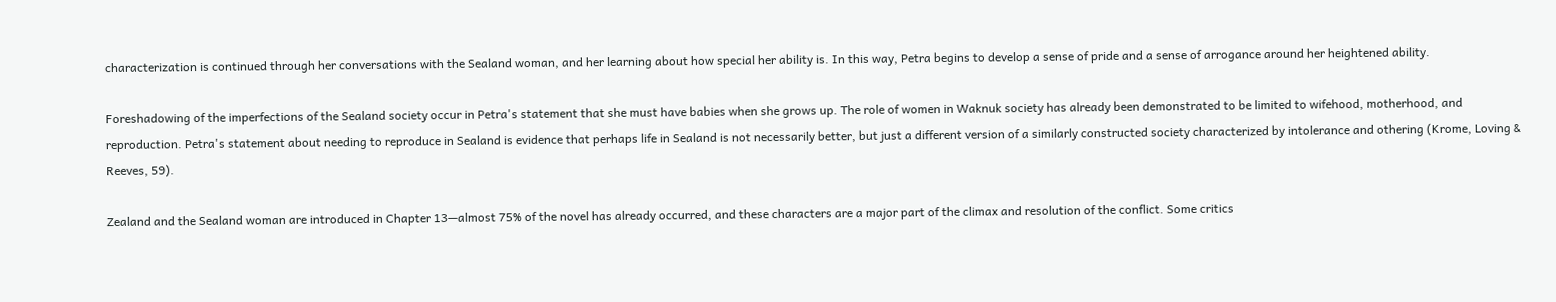characterization is continued through her conversations with the Sealand woman, and her learning about how special her ability is. In this way, Petra begins to develop a sense of pride and a sense of arrogance around her heightened ability.

Foreshadowing of the imperfections of the Sealand society occur in Petra's statement that she must have babies when she grows up. The role of women in Waknuk society has already been demonstrated to be limited to wifehood, motherhood, and reproduction. Petra's statement about needing to reproduce in Sealand is evidence that perhaps life in Sealand is not necessarily better, but just a different version of a similarly constructed society characterized by intolerance and othering (Krome, Loving & Reeves, 59).

Zealand and the Sealand woman are introduced in Chapter 13—almost 75% of the novel has already occurred, and these characters are a major part of the climax and resolution of the conflict. Some critics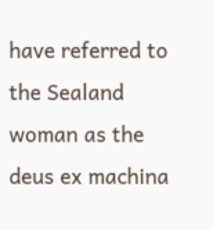have referred to the Sealand woman as the deus ex machina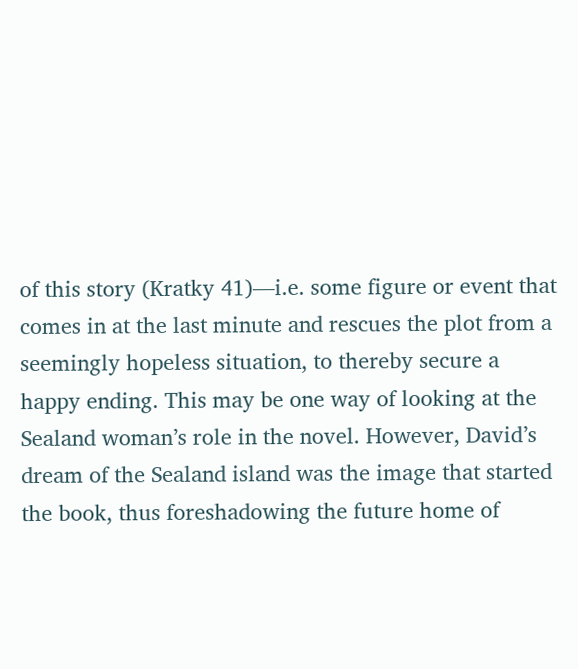of this story (Kratky 41)—i.e. some figure or event that comes in at the last minute and rescues the plot from a seemingly hopeless situation, to thereby secure a happy ending. This may be one way of looking at the Sealand woman’s role in the novel. However, David’s dream of the Sealand island was the image that started the book, thus foreshadowing the future home of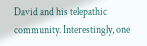David and his telepathic community. Interestingly, one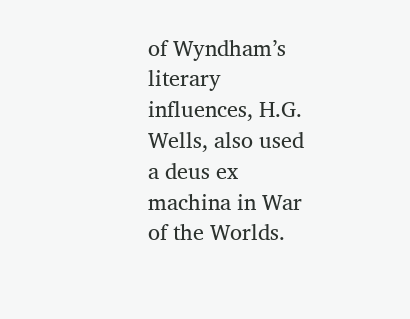of Wyndham’s literary influences, H.G. Wells, also used a deus ex machina in War of the Worlds.